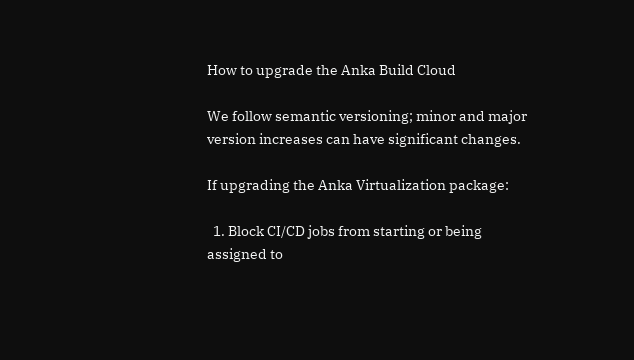How to upgrade the Anka Build Cloud

We follow semantic versioning; minor and major version increases can have significant changes.

If upgrading the Anka Virtualization package:

  1. Block CI/CD jobs from starting or being assigned to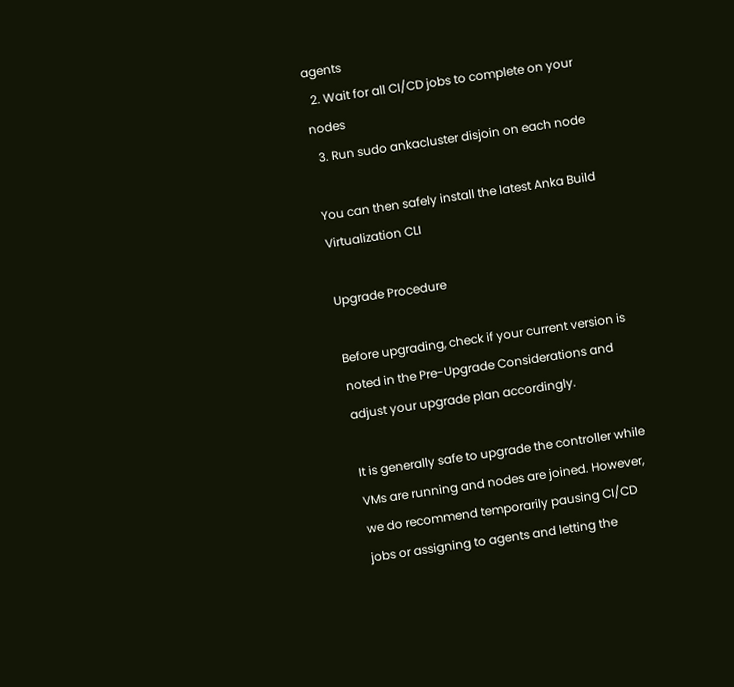agents
  2. Wait for all CI/CD jobs to complete on your nodes
  3. Run sudo ankacluster disjoin on each node

You can then safely install the latest Anka Build Virtualization CLI

Upgrade Procedure

Before upgrading, check if your current version is noted in the Pre-Upgrade Considerations and adjust your upgrade plan accordingly.

It is generally safe to upgrade the controller while VMs are running and nodes are joined. However, we do recommend temporarily pausing CI/CD jobs or assigning to agents and letting the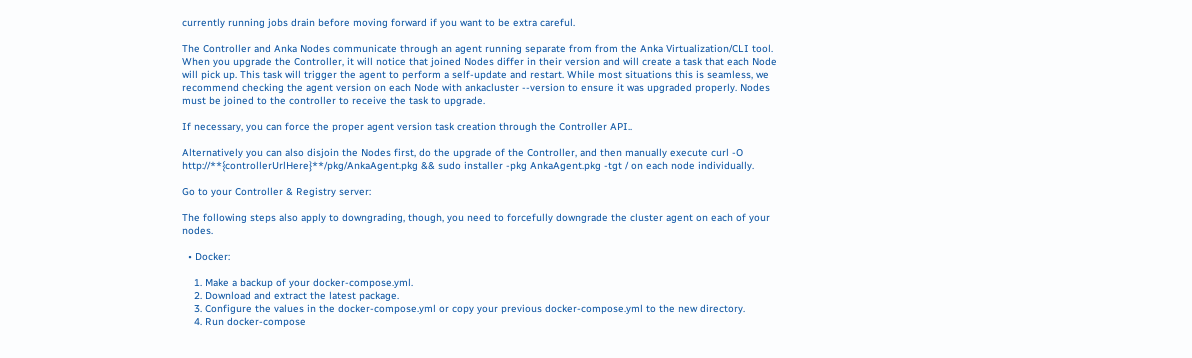currently running jobs drain before moving forward if you want to be extra careful.

The Controller and Anka Nodes communicate through an agent running separate from from the Anka Virtualization/CLI tool. When you upgrade the Controller, it will notice that joined Nodes differ in their version and will create a task that each Node will pick up. This task will trigger the agent to perform a self-update and restart. While most situations this is seamless, we recommend checking the agent version on each Node with ankacluster --version to ensure it was upgraded properly. Nodes must be joined to the controller to receive the task to upgrade.

If necessary, you can force the proper agent version task creation through the Controller API..

Alternatively you can also disjoin the Nodes first, do the upgrade of the Controller, and then manually execute curl -O http://**{controllerUrlHere}**/pkg/AnkaAgent.pkg && sudo installer -pkg AnkaAgent.pkg -tgt / on each node individually.

Go to your Controller & Registry server:

The following steps also apply to downgrading, though, you need to forcefully downgrade the cluster agent on each of your nodes.

  • Docker:

    1. Make a backup of your docker-compose.yml.
    2. Download and extract the latest package.
    3. Configure the values in the docker-compose.yml or copy your previous docker-compose.yml to the new directory.
    4. Run docker-compose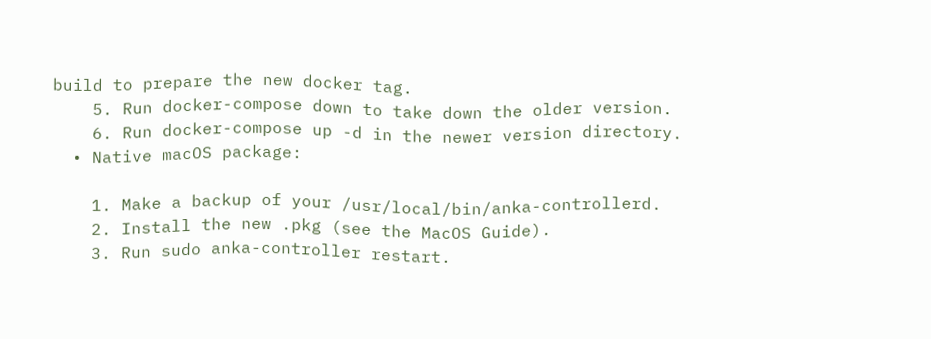build to prepare the new docker tag.
    5. Run docker-compose down to take down the older version.
    6. Run docker-compose up -d in the newer version directory.
  • Native macOS package:

    1. Make a backup of your /usr/local/bin/anka-controllerd.
    2. Install the new .pkg (see the MacOS Guide).
    3. Run sudo anka-controller restart.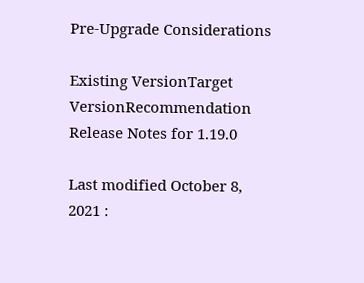Pre-Upgrade Considerations

Existing VersionTarget VersionRecommendation Release Notes for 1.19.0

Last modified October 8, 2021 :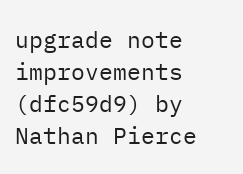upgrade note improvements (dfc59d9) by Nathan Pierce